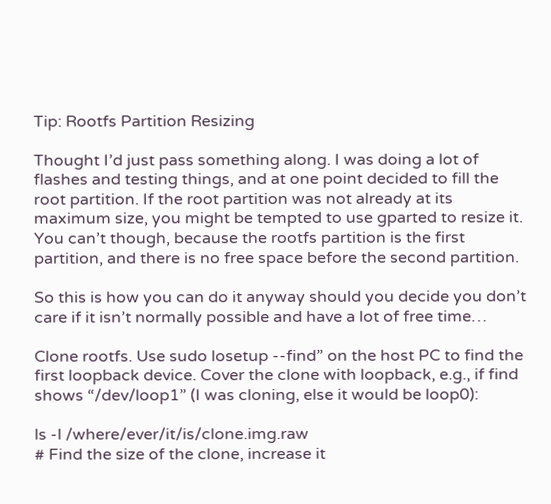Tip: Rootfs Partition Resizing

Thought I’d just pass something along. I was doing a lot of flashes and testing things, and at one point decided to fill the root partition. If the root partition was not already at its maximum size, you might be tempted to use gparted to resize it. You can’t though, because the rootfs partition is the first partition, and there is no free space before the second partition.

So this is how you can do it anyway should you decide you don’t care if it isn’t normally possible and have a lot of free time…

Clone rootfs. Use sudo losetup --find” on the host PC to find the first loopback device. Cover the clone with loopback, e.g., if find shows “/dev/loop1” (I was cloning, else it would be loop0):

ls -l /where/ever/it/is/clone.img.raw
# Find the size of the clone, increase it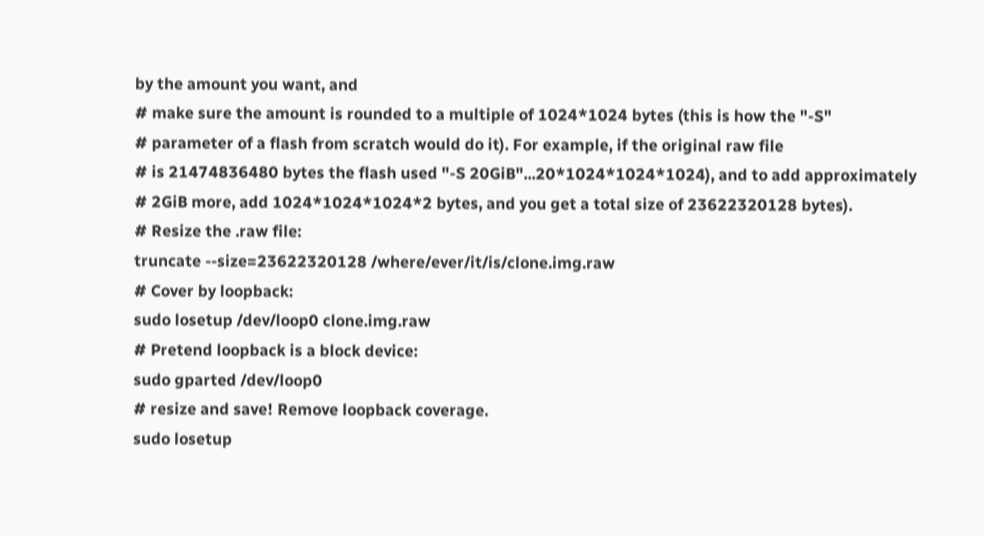by the amount you want, and
# make sure the amount is rounded to a multiple of 1024*1024 bytes (this is how the "-S"
# parameter of a flash from scratch would do it). For example, if the original raw file
# is 21474836480 bytes the flash used "-S 20GiB"...20*1024*1024*1024), and to add approximately
# 2GiB more, add 1024*1024*1024*2 bytes, and you get a total size of 23622320128 bytes).
# Resize the .raw file:
truncate --size=23622320128 /where/ever/it/is/clone.img.raw
# Cover by loopback:
sudo losetup /dev/loop0 clone.img.raw
# Pretend loopback is a block device:
sudo gparted /dev/loop0
# resize and save! Remove loopback coverage.
sudo losetup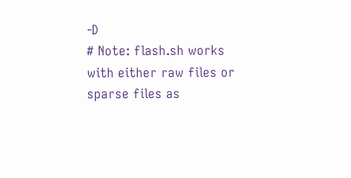-D
# Note: flash.sh works with either raw files or sparse files as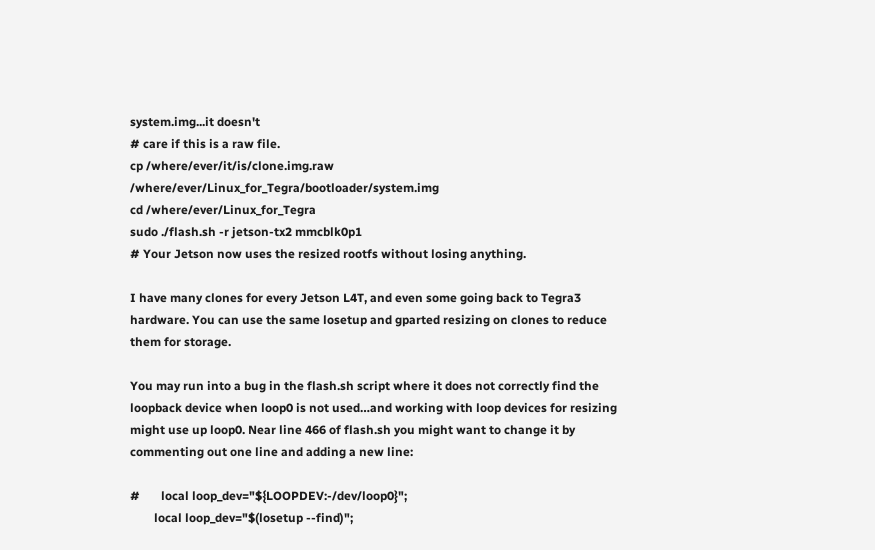system.img...it doesn't
# care if this is a raw file.
cp /where/ever/it/is/clone.img.raw /where/ever/Linux_for_Tegra/bootloader/system.img
cd /where/ever/Linux_for_Tegra
sudo ./flash.sh -r jetson-tx2 mmcblk0p1
# Your Jetson now uses the resized rootfs without losing anything.

I have many clones for every Jetson L4T, and even some going back to Tegra3 hardware. You can use the same losetup and gparted resizing on clones to reduce them for storage.

You may run into a bug in the flash.sh script where it does not correctly find the loopback device when loop0 is not used…and working with loop devices for resizing might use up loop0. Near line 466 of flash.sh you might want to change it by commenting out one line and adding a new line:

#       local loop_dev="${LOOPDEV:-/dev/loop0}";
        local loop_dev="$(losetup --find)";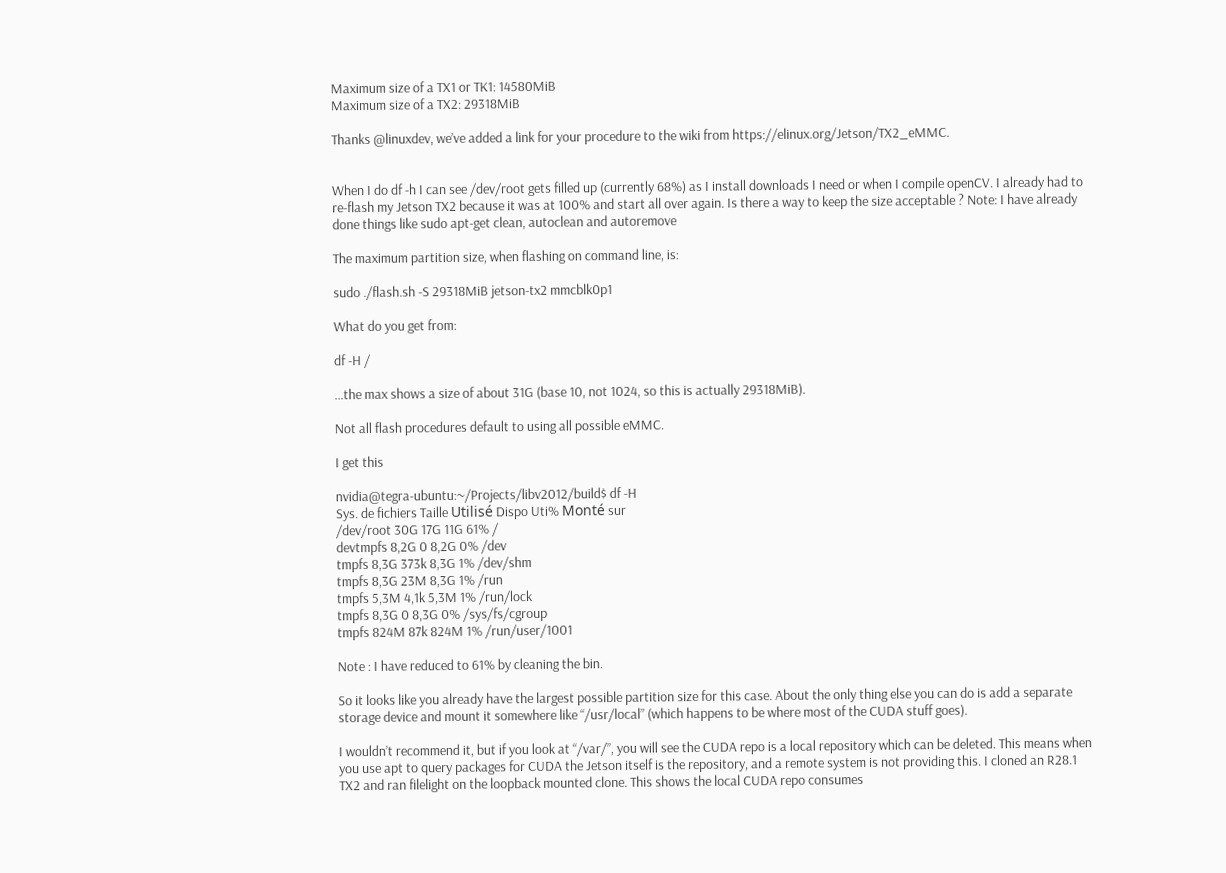Maximum size of a TX1 or TK1: 14580MiB
Maximum size of a TX2: 29318MiB

Thanks @linuxdev, we’ve added a link for your procedure to the wiki from https://elinux.org/Jetson/TX2_eMMC.


When I do df -h I can see /dev/root gets filled up (currently 68%) as I install downloads I need or when I compile openCV. I already had to re-flash my Jetson TX2 because it was at 100% and start all over again. Is there a way to keep the size acceptable ? Note: I have already done things like sudo apt-get clean, autoclean and autoremove

The maximum partition size, when flashing on command line, is:

sudo ./flash.sh -S 29318MiB jetson-tx2 mmcblk0p1

What do you get from:

df -H /

…the max shows a size of about 31G (base 10, not 1024, so this is actually 29318MiB).

Not all flash procedures default to using all possible eMMC.

I get this

nvidia@tegra-ubuntu:~/Projects/libv2012/build$ df -H
Sys. de fichiers Taille Utilisé Dispo Uti% Monté sur
/dev/root 30G 17G 11G 61% /
devtmpfs 8,2G 0 8,2G 0% /dev
tmpfs 8,3G 373k 8,3G 1% /dev/shm
tmpfs 8,3G 23M 8,3G 1% /run
tmpfs 5,3M 4,1k 5,3M 1% /run/lock
tmpfs 8,3G 0 8,3G 0% /sys/fs/cgroup
tmpfs 824M 87k 824M 1% /run/user/1001

Note : I have reduced to 61% by cleaning the bin.

So it looks like you already have the largest possible partition size for this case. About the only thing else you can do is add a separate storage device and mount it somewhere like “/usr/local” (which happens to be where most of the CUDA stuff goes).

I wouldn’t recommend it, but if you look at “/var/”, you will see the CUDA repo is a local repository which can be deleted. This means when you use apt to query packages for CUDA the Jetson itself is the repository, and a remote system is not providing this. I cloned an R28.1 TX2 and ran filelight on the loopback mounted clone. This shows the local CUDA repo consumes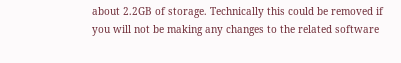about 2.2GB of storage. Technically this could be removed if you will not be making any changes to the related software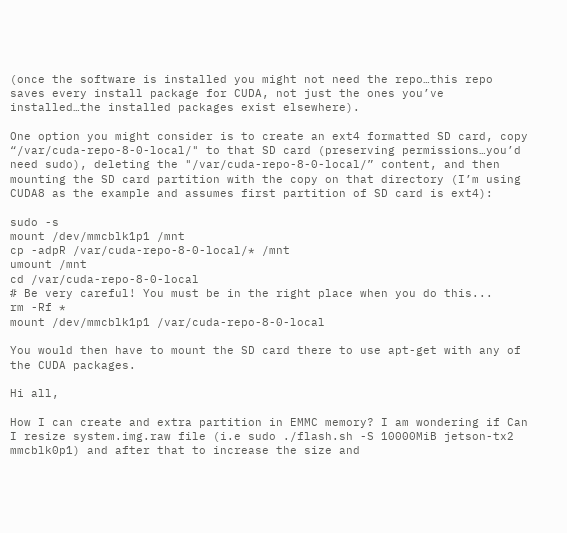(once the software is installed you might not need the repo…this repo saves every install package for CUDA, not just the ones you’ve installed…the installed packages exist elsewhere).

One option you might consider is to create an ext4 formatted SD card, copy “/var/cuda-repo-8-0-local/" to that SD card (preserving permissions…you’d need sudo), deleting the "/var/cuda-repo-8-0-local/” content, and then mounting the SD card partition with the copy on that directory (I’m using CUDA8 as the example and assumes first partition of SD card is ext4):

sudo -s
mount /dev/mmcblk1p1 /mnt
cp -adpR /var/cuda-repo-8-0-local/* /mnt
umount /mnt
cd /var/cuda-repo-8-0-local
# Be very careful! You must be in the right place when you do this...
rm -Rf *
mount /dev/mmcblk1p1 /var/cuda-repo-8-0-local

You would then have to mount the SD card there to use apt-get with any of the CUDA packages.

Hi all,

How I can create and extra partition in EMMC memory? I am wondering if Can I resize system.img.raw file (i.e sudo ./flash.sh -S 10000MiB jetson-tx2 mmcblk0p1) and after that to increase the size and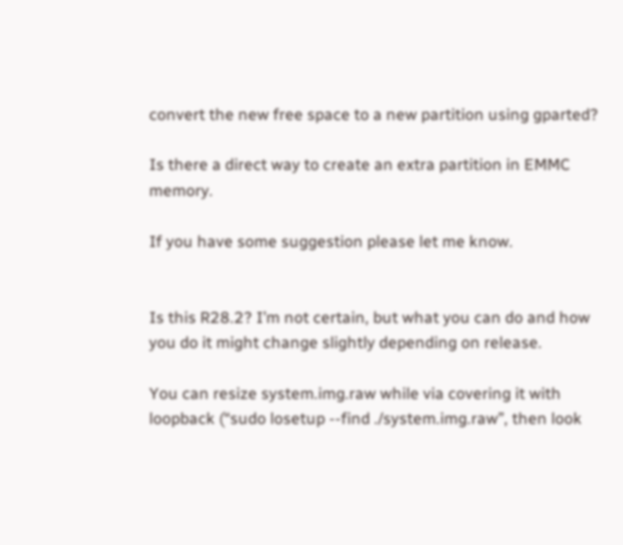convert the new free space to a new partition using gparted?

Is there a direct way to create an extra partition in EMMC memory.

If you have some suggestion please let me know.


Is this R28.2? I’m not certain, but what you can do and how you do it might change slightly depending on release.

You can resize system.img.raw while via covering it with loopback (“sudo losetup --find ./system.img.raw”, then look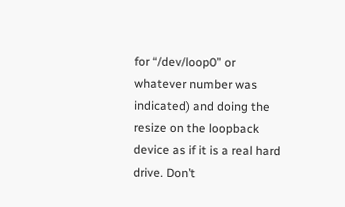for “/dev/loop0” or whatever number was indicated) and doing the resize on the loopback device as if it is a real hard drive. Don’t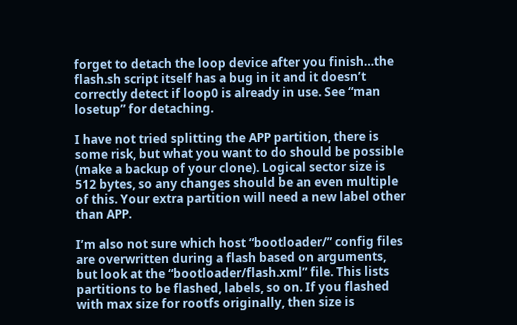forget to detach the loop device after you finish…the flash.sh script itself has a bug in it and it doesn’t correctly detect if loop0 is already in use. See “man losetup” for detaching.

I have not tried splitting the APP partition, there is some risk, but what you want to do should be possible (make a backup of your clone). Logical sector size is 512 bytes, so any changes should be an even multiple of this. Your extra partition will need a new label other than APP.

I’m also not sure which host “bootloader/” config files are overwritten during a flash based on arguments, but look at the “bootloader/flash.xml” file. This lists partitions to be flashed, labels, so on. If you flashed with max size for rootfs originally, then size is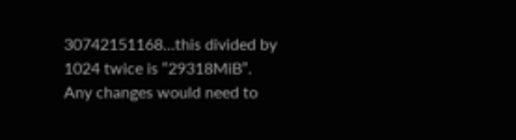30742151168…this divided by 1024 twice is “29318MiB”. Any changes would need to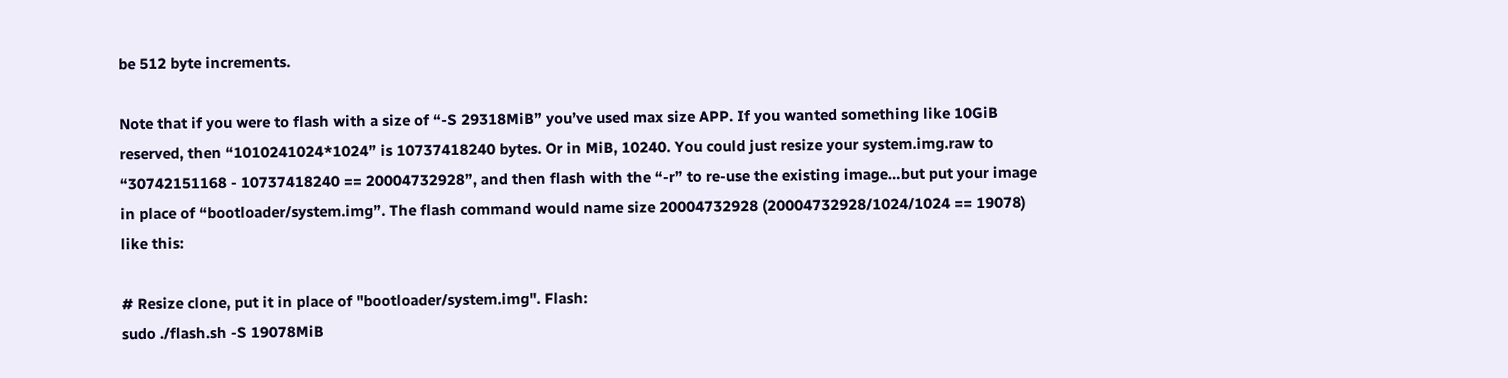be 512 byte increments.

Note that if you were to flash with a size of “-S 29318MiB” you’ve used max size APP. If you wanted something like 10GiB reserved, then “1010241024*1024” is 10737418240 bytes. Or in MiB, 10240. You could just resize your system.img.raw to “30742151168 - 10737418240 == 20004732928”, and then flash with the “-r” to re-use the existing image…but put your image in place of “bootloader/system.img”. The flash command would name size 20004732928 (20004732928/1024/1024 == 19078) like this:

# Resize clone, put it in place of "bootloader/system.img". Flash:
sudo ./flash.sh -S 19078MiB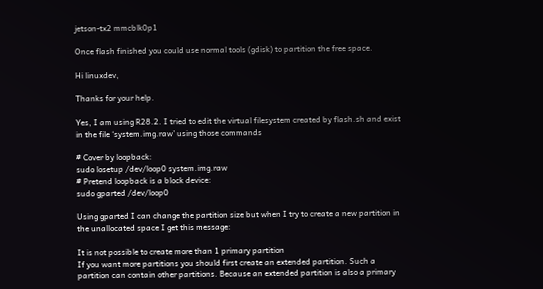jetson-tx2 mmcblk0p1

Once flash finished you could use normal tools (gdisk) to partition the free space.

Hi linuxdev,

Thanks for your help.

Yes, I am using R28.2. I tried to edit the virtual filesystem created by flash.sh and exist in the file ‘system.img.raw’ using those commands

# Cover by loopback:
sudo losetup /dev/loop0 system.img.raw
# Pretend loopback is a block device:
sudo gparted /dev/loop0

Using gparted I can change the partition size but when I try to create a new partition in the unallocated space I get this message:

It is not possible to create more than 1 primary partition
If you want more partitions you should first create an extended partition. Such a partition can contain other partitions. Because an extended partition is also a primary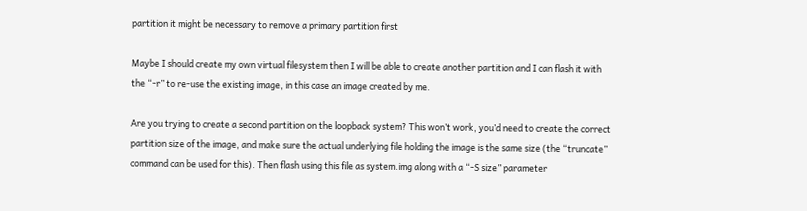partition it might be necessary to remove a primary partition first

Maybe I should create my own virtual filesystem then I will be able to create another partition and I can flash it with the “-r” to re-use the existing image, in this case an image created by me.

Are you trying to create a second partition on the loopback system? This won’t work, you’d need to create the correct partition size of the image, and make sure the actual underlying file holding the image is the same size (the “truncate” command can be used for this). Then flash using this file as system.img along with a “-S size” parameter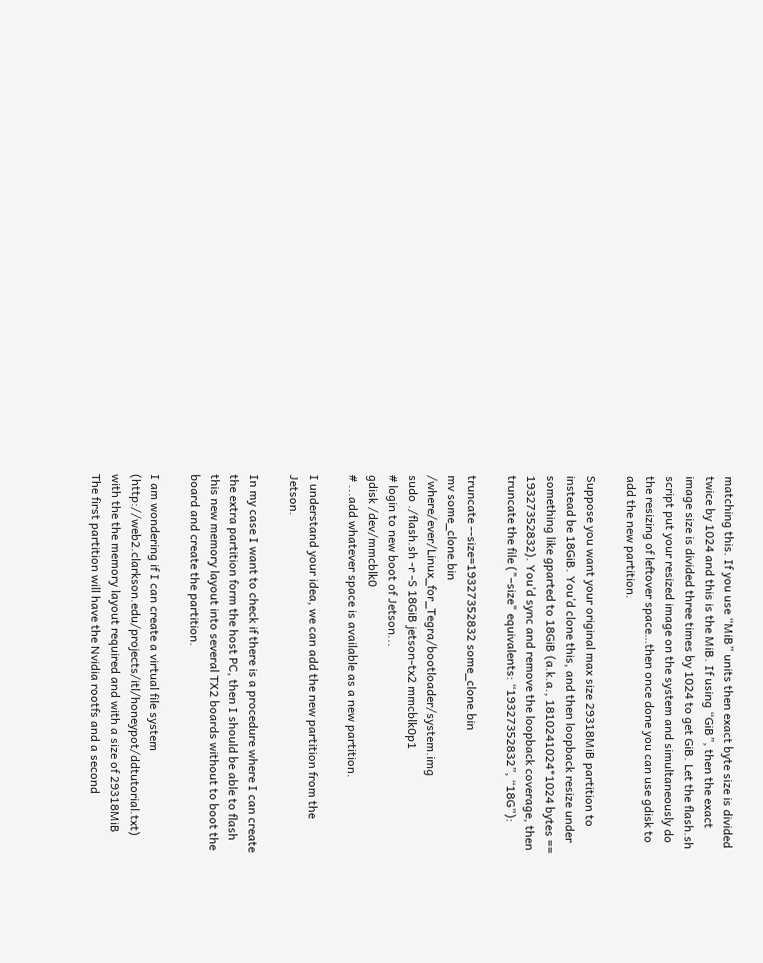matching this. If you use “MiB” units then exact byte size is divided twice by 1024 and this is the MiB. If using “GiB”, then the exact image size is divided three times by 1024 to get GiB. Let the flash.sh script put your resized image on the system and simultaneously do the resizing of leftover space…then once done you can use gdisk to add the new partition.

Suppose you want your original max size 29318MiB partition to instead be 18GiB. You’d clone this, and then loopback resize under something like gparted to 18GiB (a.k.a., 1810241024*1024 bytes == 19327352832). You’d sync and remove the loopback coverage, then truncate the file ("–size" equivalents: “19327352832”, “18G”):

truncate --size=19327352832 some_clone.bin
mv some_clone.bin /where/ever/Linux_for_Tegra/bootloader/system.img
sudo ./flash.sh -r -S 18GiB jetson-tx2 mmcblk0p1
# login to new boot of Jetson...
gdisk /dev/mmcblk0
# ...add whatever space is available as a new partition.

I understand your idea, we can add the new partition from the Jetson.

In my case I want to check if there is a procedure where I can create the extra partition form the host PC, then I should be able to flash this new memory layout into several TX2 boards without to boot the board and create the partition.

I am wondering if I can create a virtual file system (http://web2.clarkson.edu/projects/itl/honeypot/ddtutorial.txt) with the the memory layout required and with a size of 29318MiB
The first partition will have the Nvidia rootfs and a second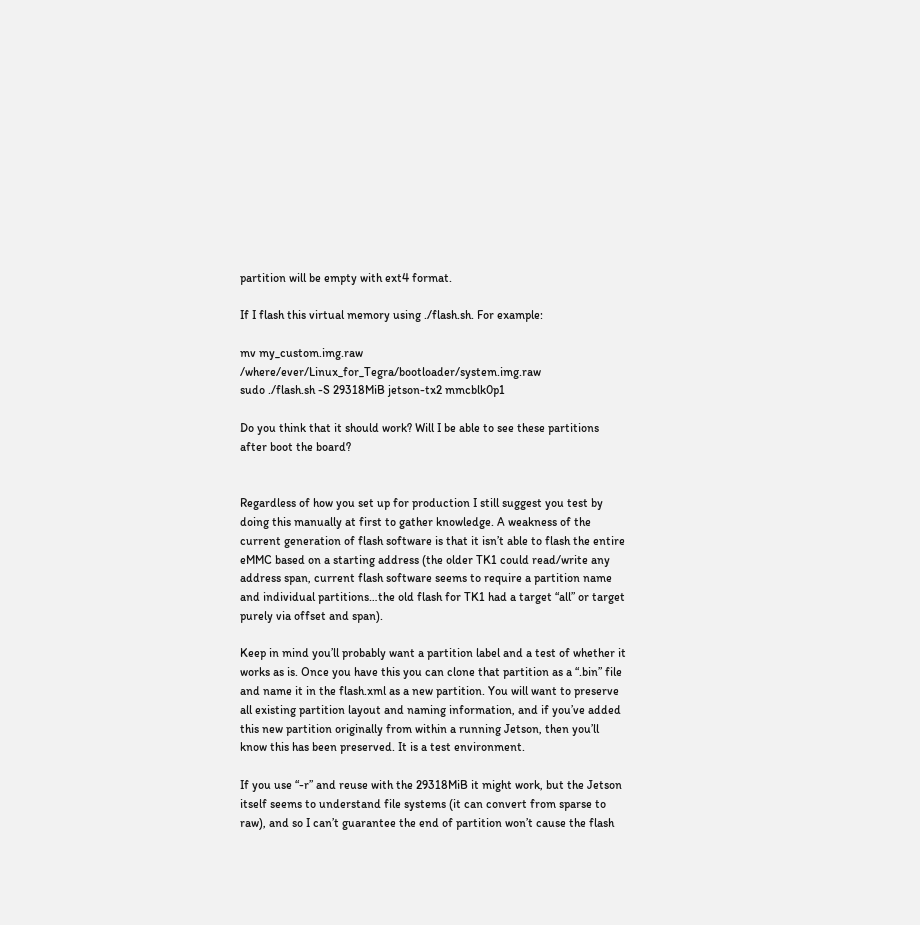partition will be empty with ext4 format.

If I flash this virtual memory using ./flash.sh. For example:

mv my_custom.img.raw /where/ever/Linux_for_Tegra/bootloader/system.img.raw
sudo ./flash.sh -S 29318MiB jetson-tx2 mmcblk0p1

Do you think that it should work? Will I be able to see these partitions after boot the board?


Regardless of how you set up for production I still suggest you test by doing this manually at first to gather knowledge. A weakness of the current generation of flash software is that it isn’t able to flash the entire eMMC based on a starting address (the older TK1 could read/write any address span, current flash software seems to require a partition name and individual partitions…the old flash for TK1 had a target “all” or target purely via offset and span).

Keep in mind you’ll probably want a partition label and a test of whether it works as is. Once you have this you can clone that partition as a “.bin” file and name it in the flash.xml as a new partition. You will want to preserve all existing partition layout and naming information, and if you’ve added this new partition originally from within a running Jetson, then you’ll know this has been preserved. It is a test environment.

If you use “-r” and reuse with the 29318MiB it might work, but the Jetson itself seems to understand file systems (it can convert from sparse to raw), and so I can’t guarantee the end of partition won’t cause the flash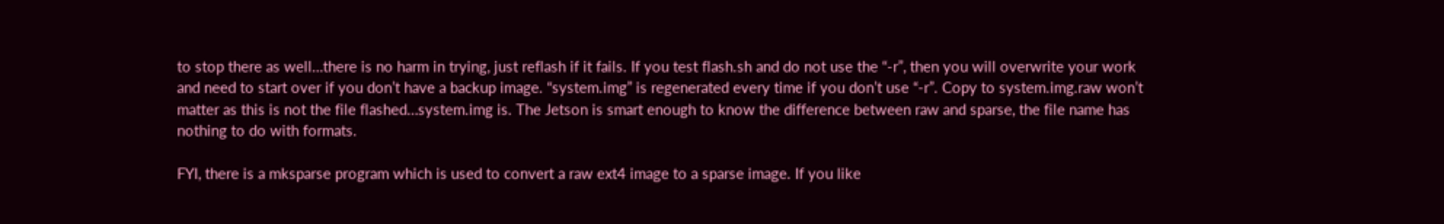to stop there as well…there is no harm in trying, just reflash if it fails. If you test flash.sh and do not use the “-r”, then you will overwrite your work and need to start over if you don’t have a backup image. “system.img” is regenerated every time if you don’t use “-r”. Copy to system.img.raw won’t matter as this is not the file flashed…system.img is. The Jetson is smart enough to know the difference between raw and sparse, the file name has nothing to do with formats.

FYI, there is a mksparse program which is used to convert a raw ext4 image to a sparse image. If you like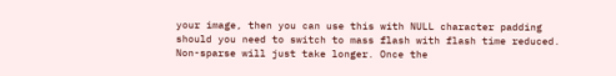your image, then you can use this with NULL character padding should you need to switch to mass flash with flash time reduced. Non-sparse will just take longer. Once the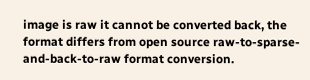image is raw it cannot be converted back, the format differs from open source raw-to-sparse-and-back-to-raw format conversion.